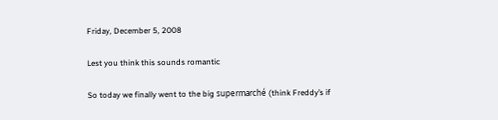Friday, December 5, 2008

Lest you think this sounds romantic

So today we finally went to the big supermarché (think Freddy’s if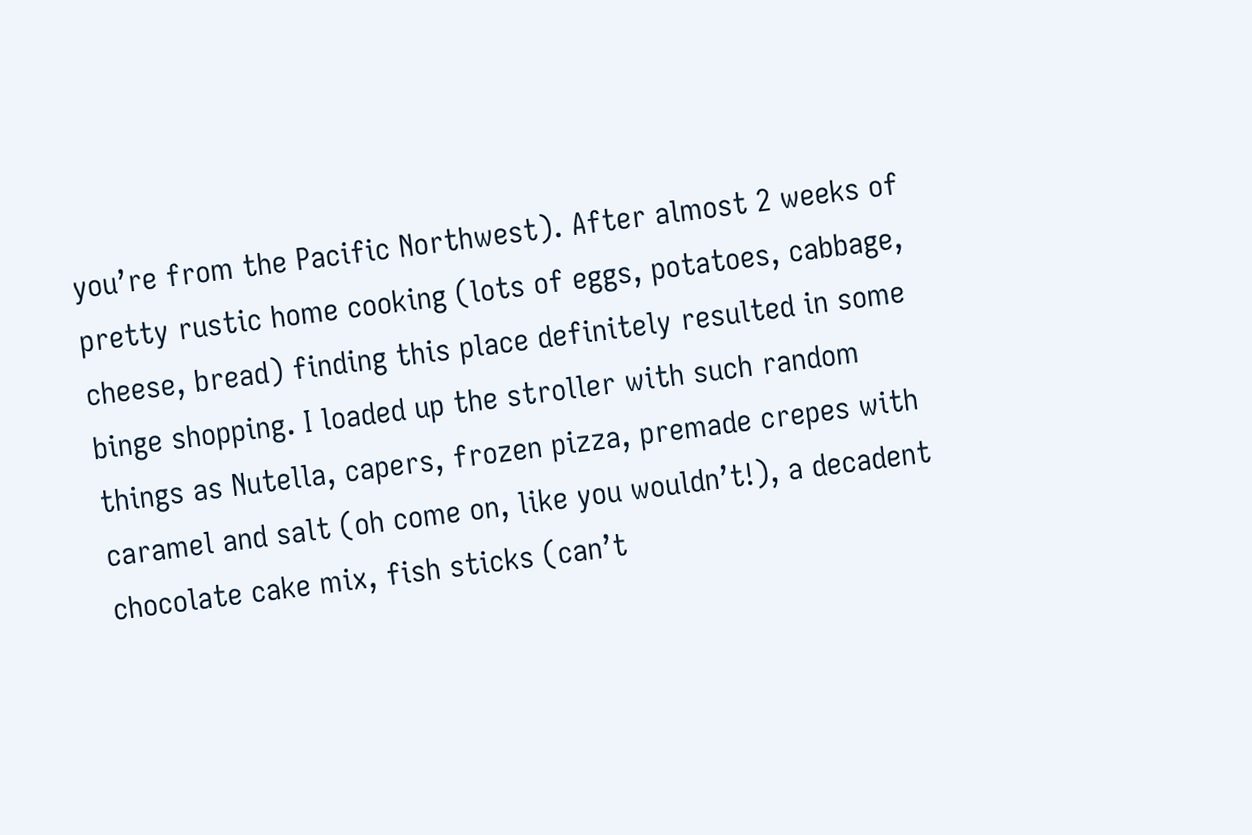you’re from the Pacific Northwest). After almost 2 weeks of pretty rustic home cooking (lots of eggs, potatoes, cabbage, cheese, bread) finding this place definitely resulted in some binge shopping. I loaded up the stroller with such random things as Nutella, capers, frozen pizza, premade crepes with caramel and salt (oh come on, like you wouldn’t!), a decadent chocolate cake mix, fish sticks (can’t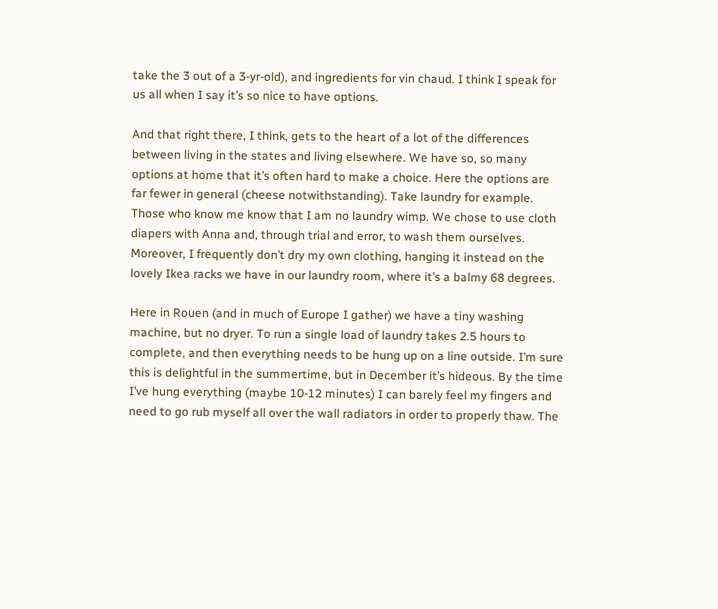take the 3 out of a 3-yr-old), and ingredients for vin chaud. I think I speak for us all when I say it’s so nice to have options.

And that right there, I think, gets to the heart of a lot of the differences between living in the states and living elsewhere. We have so, so many options at home that it’s often hard to make a choice. Here the options are far fewer in general (cheese notwithstanding). Take laundry for example. Those who know me know that I am no laundry wimp. We chose to use cloth diapers with Anna and, through trial and error, to wash them ourselves. Moreover, I frequently don’t dry my own clothing, hanging it instead on the lovely Ikea racks we have in our laundry room, where it’s a balmy 68 degrees.

Here in Rouen (and in much of Europe I gather) we have a tiny washing machine, but no dryer. To run a single load of laundry takes 2.5 hours to complete, and then everything needs to be hung up on a line outside. I’m sure this is delightful in the summertime, but in December it’s hideous. By the time I’ve hung everything (maybe 10-12 minutes) I can barely feel my fingers and need to go rub myself all over the wall radiators in order to properly thaw. The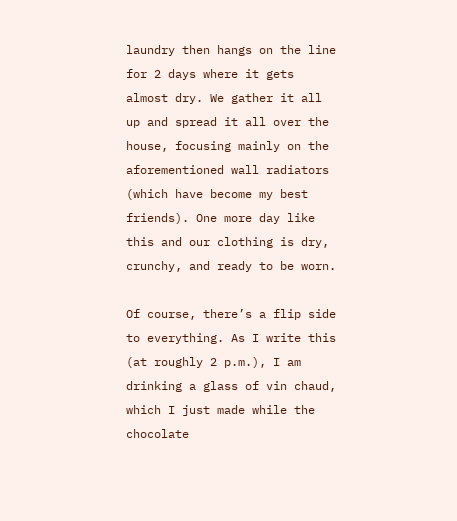laundry then hangs on the line for 2 days where it gets almost dry. We gather it all up and spread it all over the house, focusing mainly on the aforementioned wall radiators (which have become my best friends). One more day like this and our clothing is dry, crunchy, and ready to be worn.

Of course, there’s a flip side to everything. As I write this (at roughly 2 p.m.), I am drinking a glass of vin chaud, which I just made while the chocolate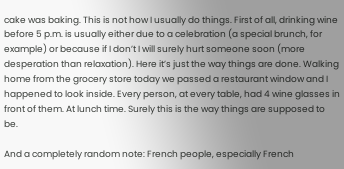cake was baking. This is not how I usually do things. First of all, drinking wine before 5 p.m. is usually either due to a celebration (a special brunch, for example) or because if I don’t I will surely hurt someone soon (more desperation than relaxation). Here it’s just the way things are done. Walking home from the grocery store today we passed a restaurant window and I happened to look inside. Every person, at every table, had 4 wine glasses in front of them. At lunch time. Surely this is the way things are supposed to be.

And a completely random note: French people, especially French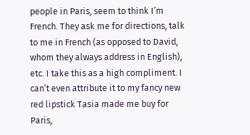people in Paris, seem to think I’m French. They ask me for directions, talk to me in French (as opposed to David, whom they always address in English), etc. I take this as a high compliment. I can’t even attribute it to my fancy new red lipstick Tasia made me buy for Paris,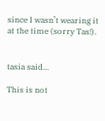since I wasn’t wearing it at the time (sorry Tas!).


tasia said...

This is not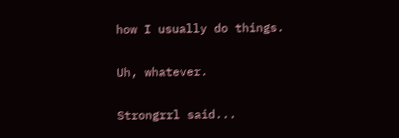how I usually do things.

Uh, whatever.

Strongrrl said...